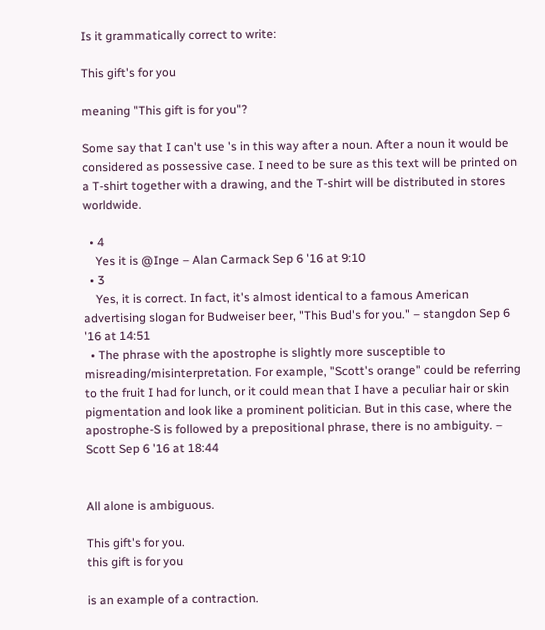Is it grammatically correct to write:

This gift's for you

meaning "This gift is for you"?

Some say that I can't use 's in this way after a noun. After a noun it would be considered as possessive case. I need to be sure as this text will be printed on a T-shirt together with a drawing, and the T-shirt will be distributed in stores worldwide.

  • 4
    Yes it is @Inge – Alan Carmack Sep 6 '16 at 9:10
  • 3
    Yes, it is correct. In fact, it's almost identical to a famous American advertising slogan for Budweiser beer, "This Bud's for you." – stangdon Sep 6 '16 at 14:51
  • The phrase with the apostrophe is slightly more susceptible to misreading/misinterpretation. For example, "Scott's orange" could be referring to the fruit I had for lunch, or it could mean that I have a peculiar hair or skin pigmentation and look like a prominent politician. But in this case, where the apostrophe-S is followed by a prepositional phrase, there is no ambiguity. – Scott Sep 6 '16 at 18:44


All alone is ambiguous.

This gift's for you.
this gift is for you

is an example of a contraction.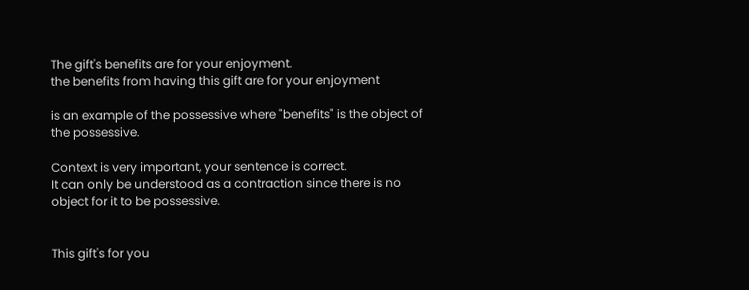The gift's benefits are for your enjoyment.
the benefits from having this gift are for your enjoyment

is an example of the possessive where "benefits" is the object of the possessive.

Context is very important, your sentence is correct.
It can only be understood as a contraction since there is no object for it to be possessive.


This gift's for you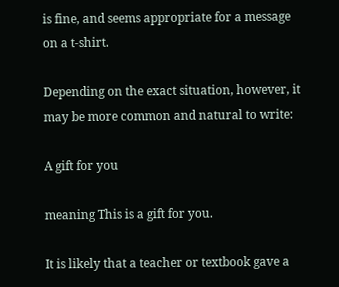is fine, and seems appropriate for a message on a t-shirt.

Depending on the exact situation, however, it may be more common and natural to write:

A gift for you

meaning This is a gift for you.

It is likely that a teacher or textbook gave a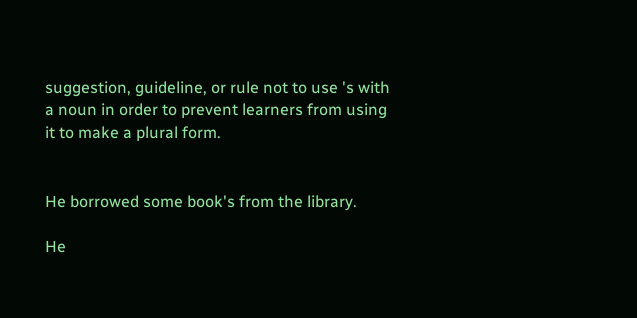suggestion, guideline, or rule not to use 's with a noun in order to prevent learners from using it to make a plural form.


He borrowed some book's from the library.

He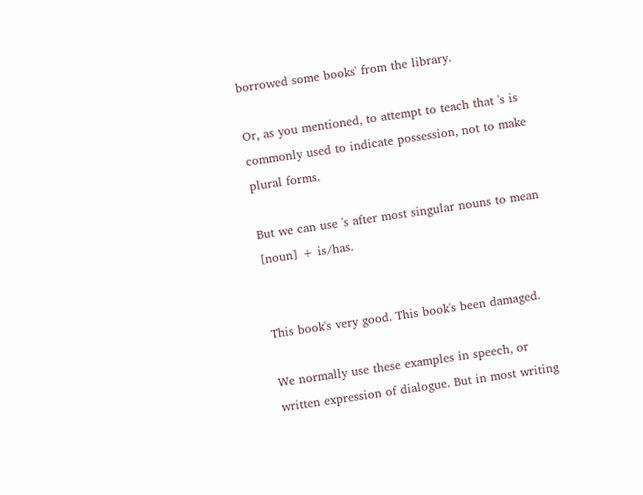borrowed some books' from the library.

Or, as you mentioned, to attempt to teach that 's is commonly used to indicate possession, not to make plural forms.

But we can use 's after most singular nouns to mean [noun] + is/has.


This book's very good. This book's been damaged.

We normally use these examples in speech, or written expression of dialogue. But in most writing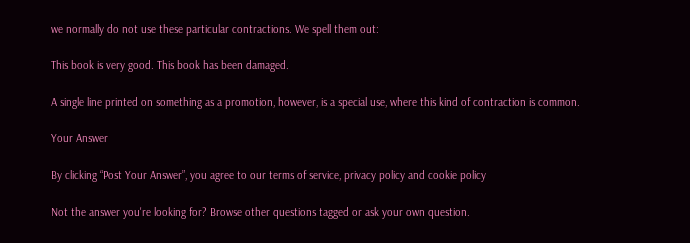we normally do not use these particular contractions. We spell them out:

This book is very good. This book has been damaged.

A single line printed on something as a promotion, however, is a special use, where this kind of contraction is common.

Your Answer

By clicking “Post Your Answer”, you agree to our terms of service, privacy policy and cookie policy

Not the answer you're looking for? Browse other questions tagged or ask your own question.